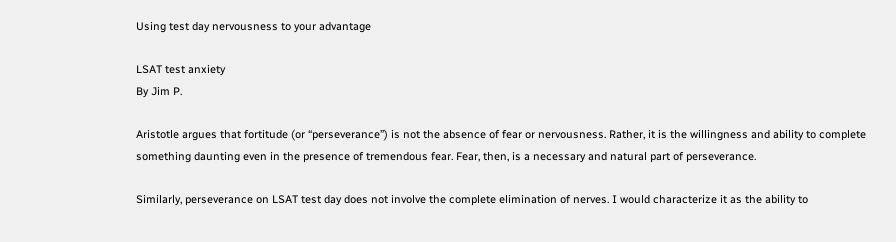Using test day nervousness to your advantage

LSAT test anxiety
By Jim P.

Aristotle argues that fortitude (or “perseverance”) is not the absence of fear or nervousness. Rather, it is the willingness and ability to complete something daunting even in the presence of tremendous fear. Fear, then, is a necessary and natural part of perseverance.

Similarly, perseverance on LSAT test day does not involve the complete elimination of nerves. I would characterize it as the ability to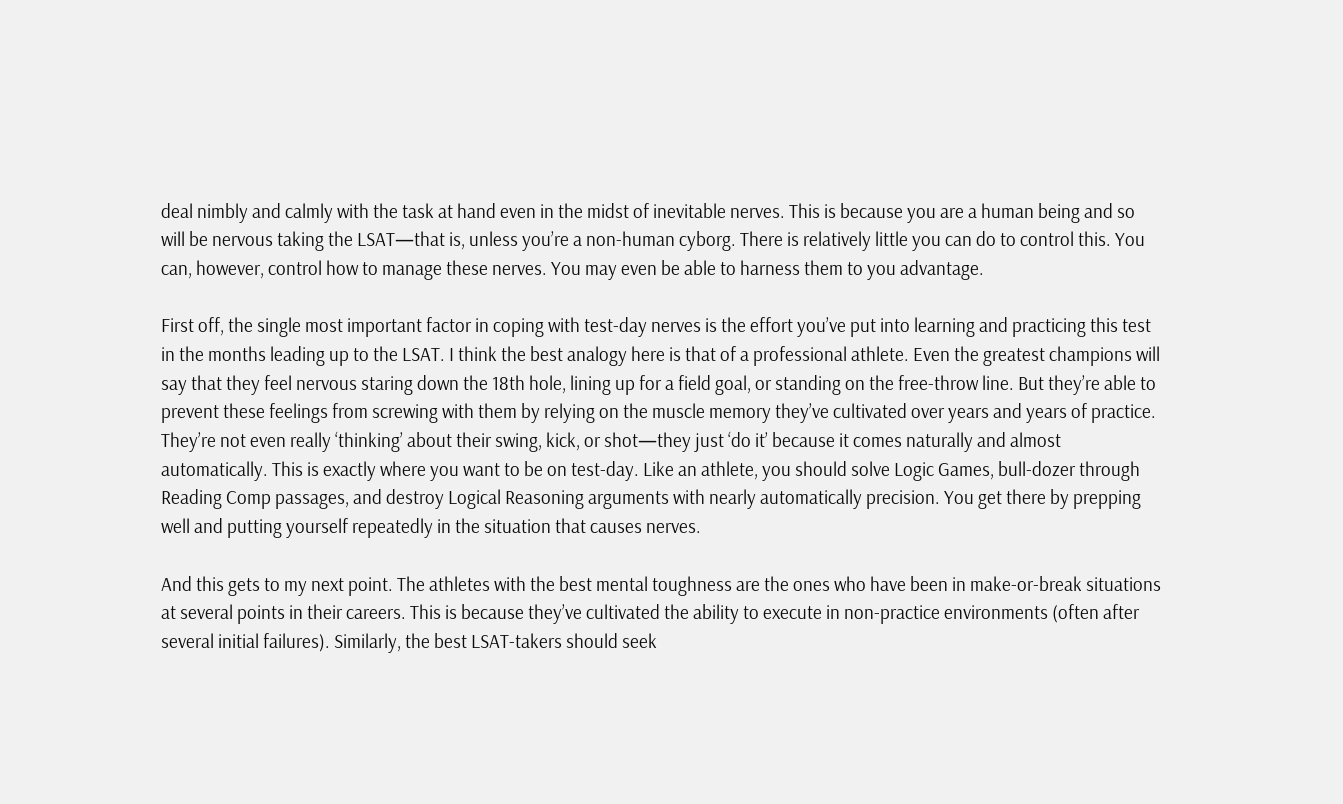deal nimbly and calmly with the task at hand even in the midst of inevitable nerves. This is because you are a human being and so will be nervous taking the LSAT—that is, unless you’re a non-human cyborg. There is relatively little you can do to control this. You can, however, control how to manage these nerves. You may even be able to harness them to you advantage.

First off, the single most important factor in coping with test-day nerves is the effort you’ve put into learning and practicing this test in the months leading up to the LSAT. I think the best analogy here is that of a professional athlete. Even the greatest champions will say that they feel nervous staring down the 18th hole, lining up for a field goal, or standing on the free-throw line. But they’re able to prevent these feelings from screwing with them by relying on the muscle memory they’ve cultivated over years and years of practice. They’re not even really ‘thinking’ about their swing, kick, or shot—they just ‘do it’ because it comes naturally and almost automatically. This is exactly where you want to be on test-day. Like an athlete, you should solve Logic Games, bull-dozer through Reading Comp passages, and destroy Logical Reasoning arguments with nearly automatically precision. You get there by prepping well and putting yourself repeatedly in the situation that causes nerves.

And this gets to my next point. The athletes with the best mental toughness are the ones who have been in make-or-break situations at several points in their careers. This is because they’ve cultivated the ability to execute in non-practice environments (often after several initial failures). Similarly, the best LSAT-takers should seek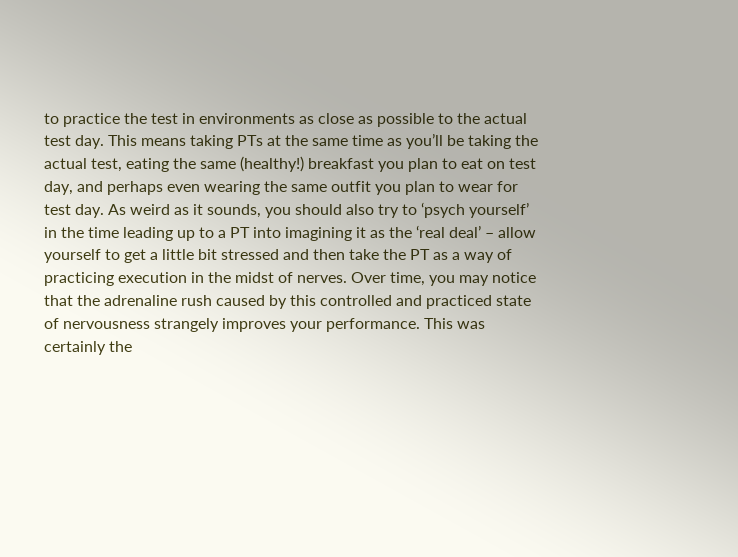to practice the test in environments as close as possible to the actual test day. This means taking PTs at the same time as you’ll be taking the actual test, eating the same (healthy!) breakfast you plan to eat on test day, and perhaps even wearing the same outfit you plan to wear for test day. As weird as it sounds, you should also try to ‘psych yourself’ in the time leading up to a PT into imagining it as the ‘real deal’ – allow yourself to get a little bit stressed and then take the PT as a way of practicing execution in the midst of nerves. Over time, you may notice that the adrenaline rush caused by this controlled and practiced state of nervousness strangely improves your performance. This was certainly the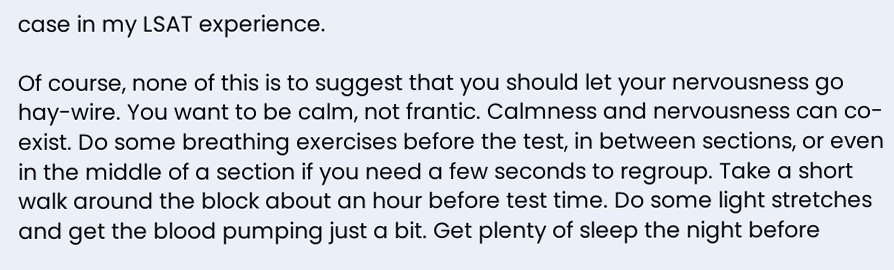case in my LSAT experience.

Of course, none of this is to suggest that you should let your nervousness go hay-wire. You want to be calm, not frantic. Calmness and nervousness can co-exist. Do some breathing exercises before the test, in between sections, or even in the middle of a section if you need a few seconds to regroup. Take a short walk around the block about an hour before test time. Do some light stretches and get the blood pumping just a bit. Get plenty of sleep the night before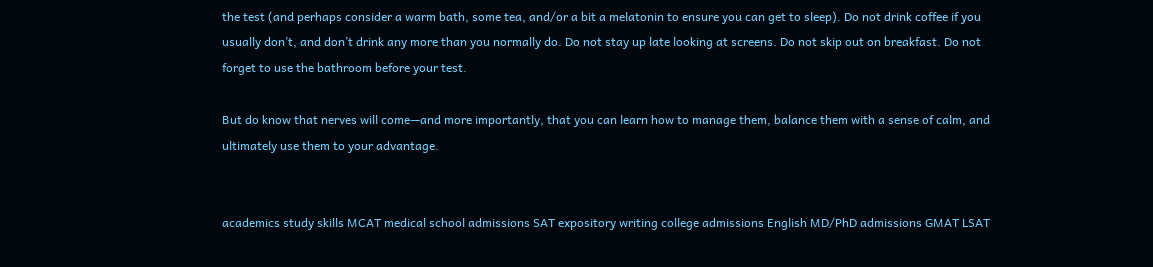the test (and perhaps consider a warm bath, some tea, and/or a bit a melatonin to ensure you can get to sleep). Do not drink coffee if you usually don’t, and don’t drink any more than you normally do. Do not stay up late looking at screens. Do not skip out on breakfast. Do not forget to use the bathroom before your test.

But do know that nerves will come—and more importantly, that you can learn how to manage them, balance them with a sense of calm, and ultimately use them to your advantage.


academics study skills MCAT medical school admissions SAT expository writing college admissions English MD/PhD admissions GMAT LSAT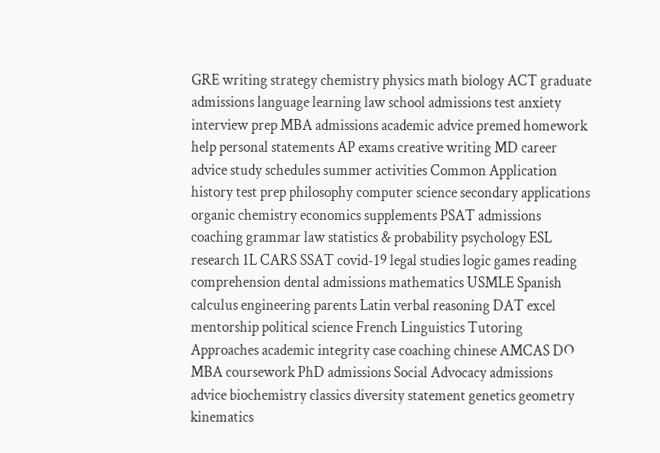GRE writing strategy chemistry physics math biology ACT graduate admissions language learning law school admissions test anxiety interview prep MBA admissions academic advice premed homework help personal statements AP exams creative writing MD career advice study schedules summer activities Common Application history test prep philosophy computer science secondary applications organic chemistry economics supplements PSAT admissions coaching grammar law statistics & probability psychology ESL research 1L CARS SSAT covid-19 legal studies logic games reading comprehension dental admissions mathematics USMLE Spanish calculus engineering parents Latin verbal reasoning DAT excel mentorship political science French Linguistics Tutoring Approaches academic integrity case coaching chinese AMCAS DO MBA coursework PhD admissions Social Advocacy admissions advice biochemistry classics diversity statement genetics geometry kinematics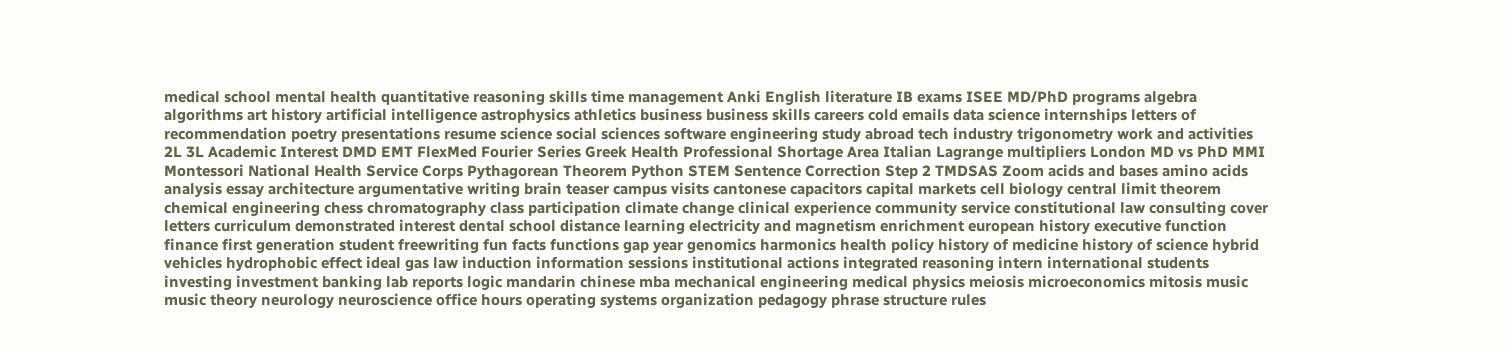medical school mental health quantitative reasoning skills time management Anki English literature IB exams ISEE MD/PhD programs algebra algorithms art history artificial intelligence astrophysics athletics business business skills careers cold emails data science internships letters of recommendation poetry presentations resume science social sciences software engineering study abroad tech industry trigonometry work and activities 2L 3L Academic Interest DMD EMT FlexMed Fourier Series Greek Health Professional Shortage Area Italian Lagrange multipliers London MD vs PhD MMI Montessori National Health Service Corps Pythagorean Theorem Python STEM Sentence Correction Step 2 TMDSAS Zoom acids and bases amino acids analysis essay architecture argumentative writing brain teaser campus visits cantonese capacitors capital markets cell biology central limit theorem chemical engineering chess chromatography class participation climate change clinical experience community service constitutional law consulting cover letters curriculum demonstrated interest dental school distance learning electricity and magnetism enrichment european history executive function finance first generation student freewriting fun facts functions gap year genomics harmonics health policy history of medicine history of science hybrid vehicles hydrophobic effect ideal gas law induction information sessions institutional actions integrated reasoning intern international students investing investment banking lab reports logic mandarin chinese mba mechanical engineering medical physics meiosis microeconomics mitosis music music theory neurology neuroscience office hours operating systems organization pedagogy phrase structure rules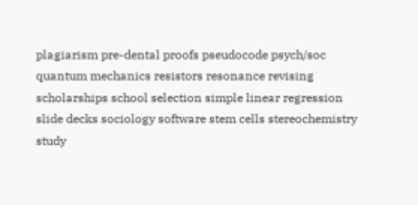plagiarism pre-dental proofs pseudocode psych/soc quantum mechanics resistors resonance revising scholarships school selection simple linear regression slide decks sociology software stem cells stereochemistry study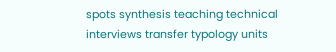spots synthesis teaching technical interviews transfer typology units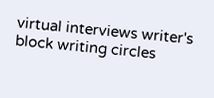virtual interviews writer's block writing circles